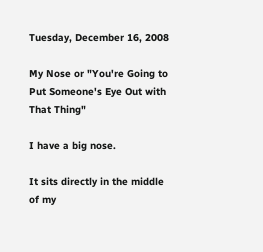Tuesday, December 16, 2008

My Nose or "You're Going to Put Someone's Eye Out with That Thing"

I have a big nose.

It sits directly in the middle of my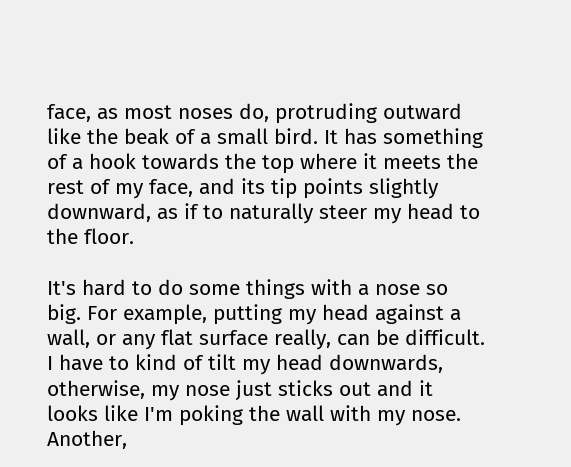face, as most noses do, protruding outward like the beak of a small bird. It has something of a hook towards the top where it meets the rest of my face, and its tip points slightly downward, as if to naturally steer my head to the floor.

It's hard to do some things with a nose so big. For example, putting my head against a wall, or any flat surface really, can be difficult. I have to kind of tilt my head downwards, otherwise, my nose just sticks out and it looks like I'm poking the wall with my nose. Another,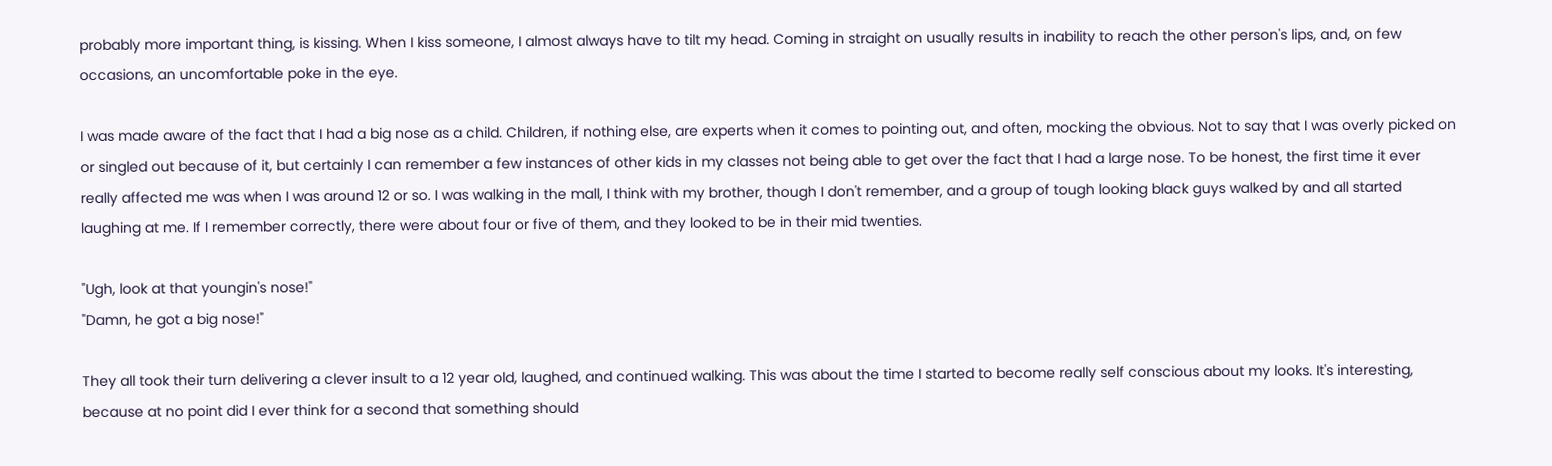probably more important thing, is kissing. When I kiss someone, I almost always have to tilt my head. Coming in straight on usually results in inability to reach the other person's lips, and, on few occasions, an uncomfortable poke in the eye.

I was made aware of the fact that I had a big nose as a child. Children, if nothing else, are experts when it comes to pointing out, and often, mocking the obvious. Not to say that I was overly picked on or singled out because of it, but certainly I can remember a few instances of other kids in my classes not being able to get over the fact that I had a large nose. To be honest, the first time it ever really affected me was when I was around 12 or so. I was walking in the mall, I think with my brother, though I don't remember, and a group of tough looking black guys walked by and all started laughing at me. If I remember correctly, there were about four or five of them, and they looked to be in their mid twenties.

"Ugh, look at that youngin's nose!"
"Damn, he got a big nose!"

They all took their turn delivering a clever insult to a 12 year old, laughed, and continued walking. This was about the time I started to become really self conscious about my looks. It's interesting, because at no point did I ever think for a second that something should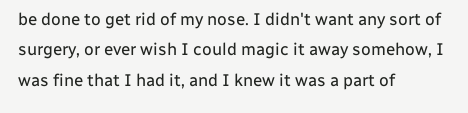be done to get rid of my nose. I didn't want any sort of surgery, or ever wish I could magic it away somehow, I was fine that I had it, and I knew it was a part of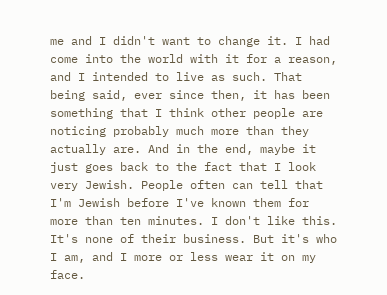me and I didn't want to change it. I had come into the world with it for a reason, and I intended to live as such. That being said, ever since then, it has been something that I think other people are noticing probably much more than they actually are. And in the end, maybe it just goes back to the fact that I look very Jewish. People often can tell that I'm Jewish before I've known them for more than ten minutes. I don't like this. It's none of their business. But it's who I am, and I more or less wear it on my face.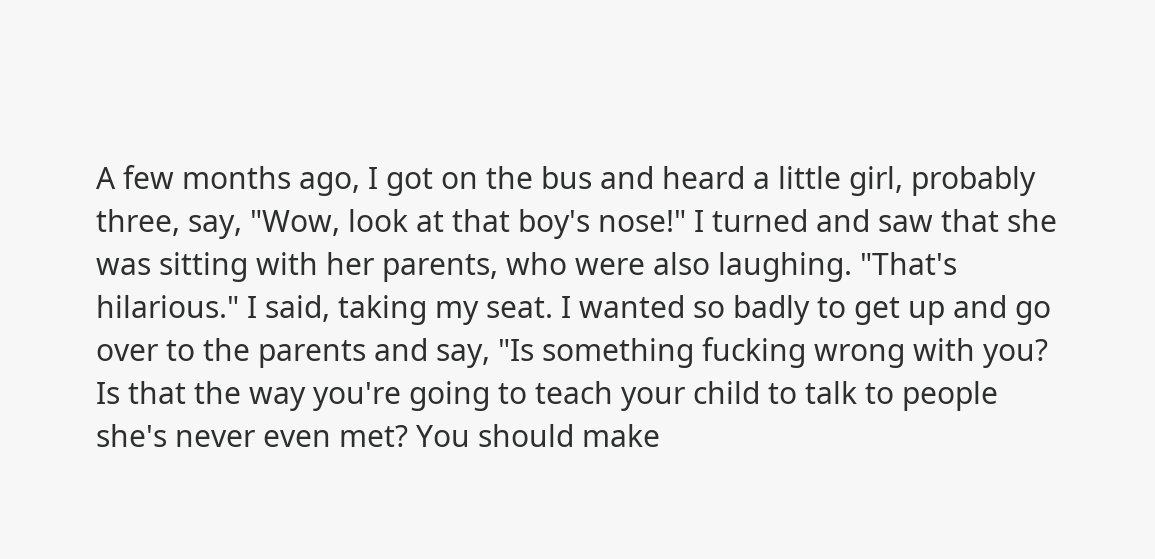A few months ago, I got on the bus and heard a little girl, probably three, say, "Wow, look at that boy's nose!" I turned and saw that she was sitting with her parents, who were also laughing. "That's hilarious." I said, taking my seat. I wanted so badly to get up and go over to the parents and say, "Is something fucking wrong with you? Is that the way you're going to teach your child to talk to people she's never even met? You should make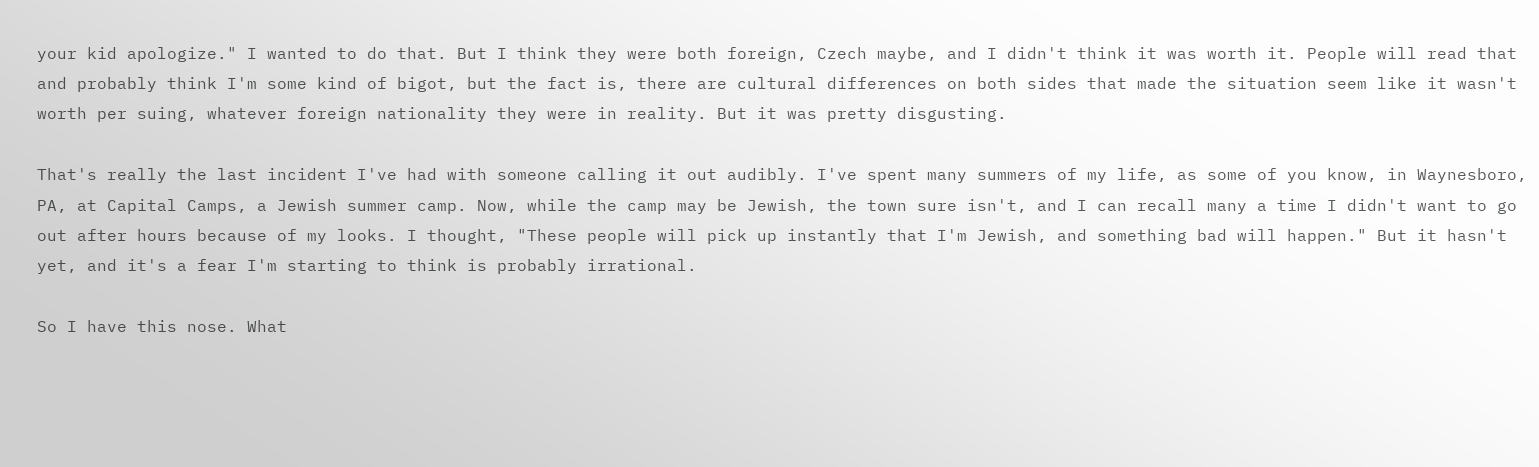your kid apologize." I wanted to do that. But I think they were both foreign, Czech maybe, and I didn't think it was worth it. People will read that and probably think I'm some kind of bigot, but the fact is, there are cultural differences on both sides that made the situation seem like it wasn't worth per suing, whatever foreign nationality they were in reality. But it was pretty disgusting.

That's really the last incident I've had with someone calling it out audibly. I've spent many summers of my life, as some of you know, in Waynesboro, PA, at Capital Camps, a Jewish summer camp. Now, while the camp may be Jewish, the town sure isn't, and I can recall many a time I didn't want to go out after hours because of my looks. I thought, "These people will pick up instantly that I'm Jewish, and something bad will happen." But it hasn't yet, and it's a fear I'm starting to think is probably irrational.

So I have this nose. What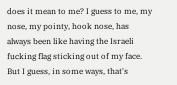does it mean to me? I guess to me, my nose, my pointy, hook nose, has always been like having the Israeli fucking flag sticking out of my face. But I guess, in some ways, that's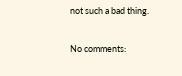not such a bad thing.

No comments: